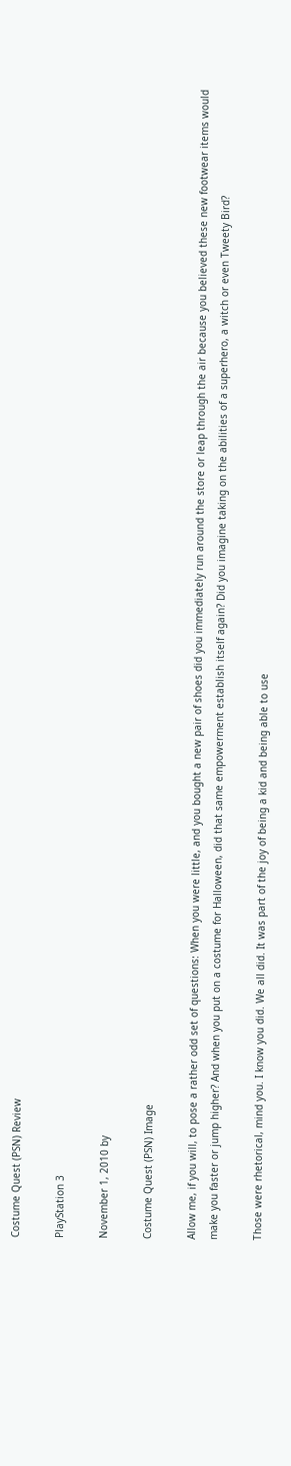Costume Quest (PSN) Review

PlayStation 3

November 1, 2010 by

Costume Quest (PSN) Image

Allow me, if you will, to pose a rather odd set of questions: When you were little, and you bought a new pair of shoes did you immediately run around the store or leap through the air because you believed these new footwear items would make you faster or jump higher? And when you put on a costume for Halloween, did that same empowerment establish itself again? Did you imagine taking on the abilities of a superhero, a witch or even Tweety Bird?

Those were rhetorical, mind you. I know you did. We all did. It was part of the joy of being a kid and being able to use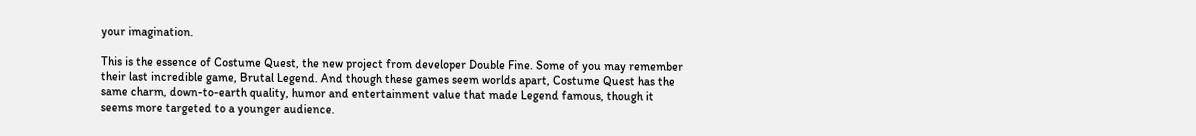your imagination.

This is the essence of Costume Quest, the new project from developer Double Fine. Some of you may remember their last incredible game, Brutal Legend. And though these games seem worlds apart, Costume Quest has the same charm, down-to-earth quality, humor and entertainment value that made Legend famous, though it seems more targeted to a younger audience.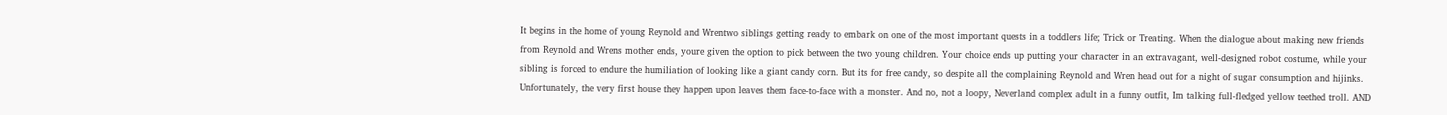It begins in the home of young Reynold and Wrentwo siblings getting ready to embark on one of the most important quests in a toddlers life; Trick or Treating. When the dialogue about making new friends from Reynold and Wrens mother ends, youre given the option to pick between the two young children. Your choice ends up putting your character in an extravagant, well-designed robot costume, while your sibling is forced to endure the humiliation of looking like a giant candy corn. But its for free candy, so despite all the complaining Reynold and Wren head out for a night of sugar consumption and hijinks. Unfortunately, the very first house they happen upon leaves them face-to-face with a monster. And no, not a loopy, Neverland complex adult in a funny outfit, Im talking full-fledged yellow teethed troll. AND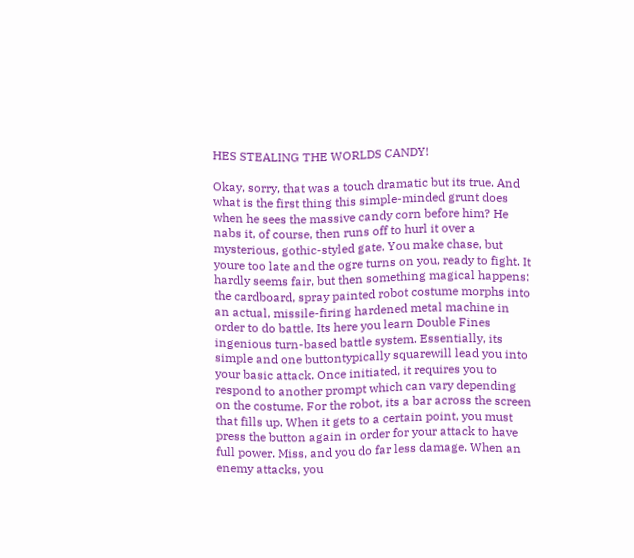HES STEALING THE WORLDS CANDY!

Okay, sorry, that was a touch dramatic but its true. And what is the first thing this simple-minded grunt does when he sees the massive candy corn before him? He nabs it, of course, then runs off to hurl it over a mysterious, gothic-styled gate. You make chase, but youre too late and the ogre turns on you, ready to fight. It hardly seems fair, but then something magical happens: the cardboard, spray painted robot costume morphs into an actual, missile-firing hardened metal machine in order to do battle. Its here you learn Double Fines ingenious turn-based battle system. Essentially, its simple and one buttontypically squarewill lead you into your basic attack. Once initiated, it requires you to respond to another prompt which can vary depending on the costume. For the robot, its a bar across the screen that fills up. When it gets to a certain point, you must press the button again in order for your attack to have full power. Miss, and you do far less damage. When an enemy attacks, you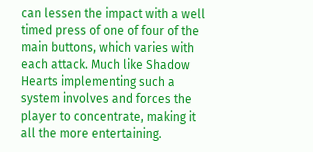can lessen the impact with a well timed press of one of four of the main buttons, which varies with each attack. Much like Shadow Hearts implementing such a system involves and forces the player to concentrate, making it all the more entertaining.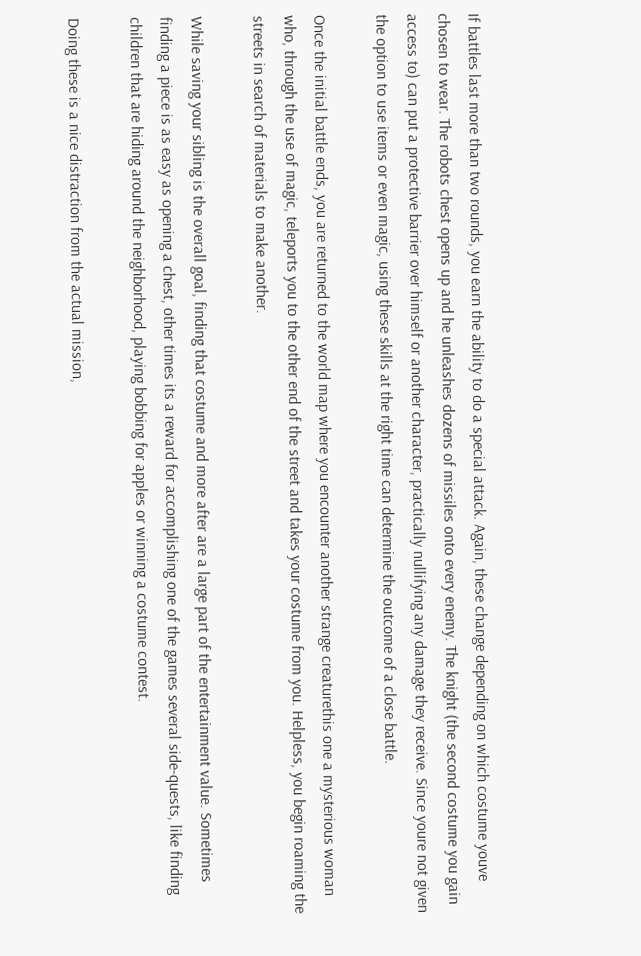If battles last more than two rounds, you earn the ability to do a special attack. Again, these change depending on which costume youve chosen to wear. The robots chest opens up and he unleashes dozens of missiles onto every enemy. The knight (the second costume you gain access to) can put a protective barrier over himself or another character, practically nullifying any damage they receive. Since youre not given the option to use items or even magic, using these skills at the right time can determine the outcome of a close battle.

Once the initial battle ends, you are returned to the world map where you encounter another strange creaturethis one a mysterious woman who, through the use of magic, teleports you to the other end of the street and takes your costume from you. Helpless, you begin roaming the streets in search of materials to make another.

While saving your sibling is the overall goal, finding that costume and more after are a large part of the entertainment value. Sometimes finding a piece is as easy as opening a chest, other times its a reward for accomplishing one of the games several side-quests, like finding children that are hiding around the neighborhood, playing bobbing for apples or winning a costume contest.

Doing these is a nice distraction from the actual mission,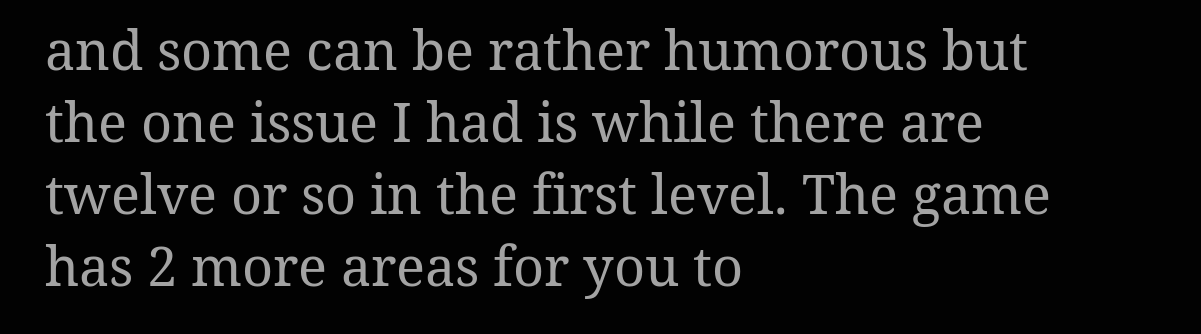and some can be rather humorous but the one issue I had is while there are twelve or so in the first level. The game has 2 more areas for you to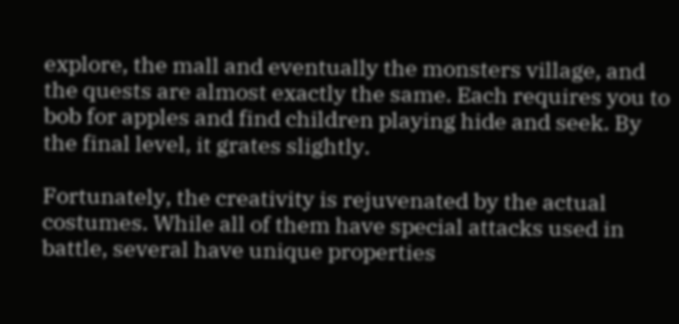explore, the mall and eventually the monsters village, and the quests are almost exactly the same. Each requires you to bob for apples and find children playing hide and seek. By the final level, it grates slightly.

Fortunately, the creativity is rejuvenated by the actual costumes. While all of them have special attacks used in battle, several have unique properties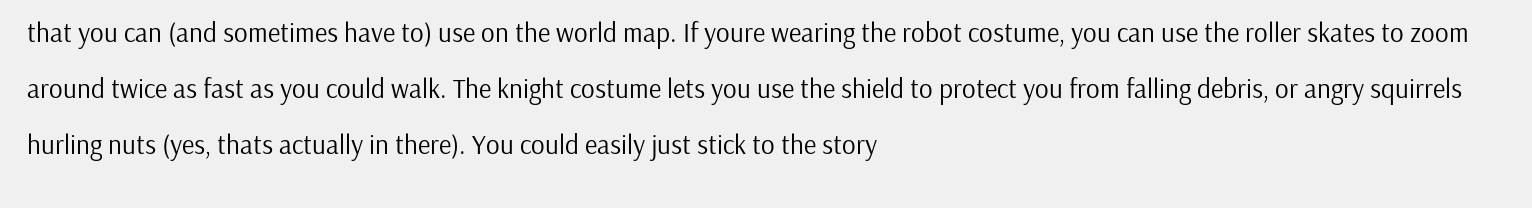that you can (and sometimes have to) use on the world map. If youre wearing the robot costume, you can use the roller skates to zoom around twice as fast as you could walk. The knight costume lets you use the shield to protect you from falling debris, or angry squirrels hurling nuts (yes, thats actually in there). You could easily just stick to the story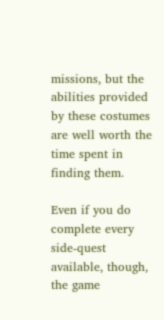missions, but the abilities provided by these costumes are well worth the time spent in finding them.

Even if you do complete every side-quest available, though, the game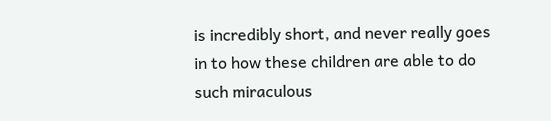is incredibly short, and never really goes in to how these children are able to do such miraculous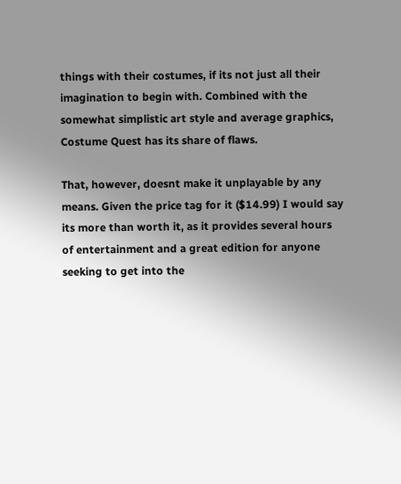things with their costumes, if its not just all their imagination to begin with. Combined with the somewhat simplistic art style and average graphics, Costume Quest has its share of flaws.

That, however, doesnt make it unplayable by any means. Given the price tag for it ($14.99) I would say its more than worth it, as it provides several hours of entertainment and a great edition for anyone seeking to get into the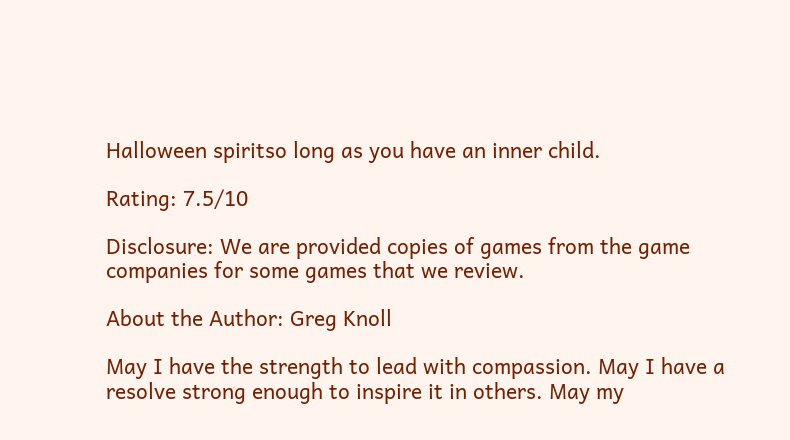Halloween spiritso long as you have an inner child.

Rating: 7.5/10

Disclosure: We are provided copies of games from the game companies for some games that we review.

About the Author: Greg Knoll

May I have the strength to lead with compassion. May I have a resolve strong enough to inspire it in others. May my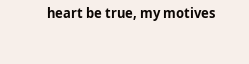heart be true, my motives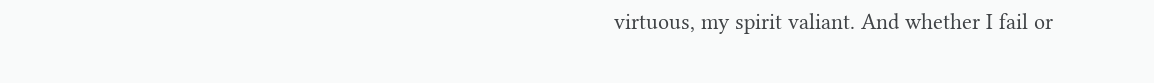virtuous, my spirit valiant. And whether I fail or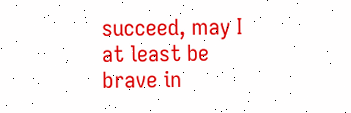succeed, may I at least be brave in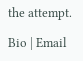the attempt.

Bio | Email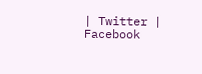| Twitter | Facebook